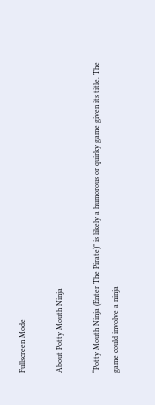Fullscreen Mode

About Potty Mouth Ninja

“Potty Mouth Ninja (Enter The Pirate)” is likely a humorous or quirky game given its title. The game could involve a ninja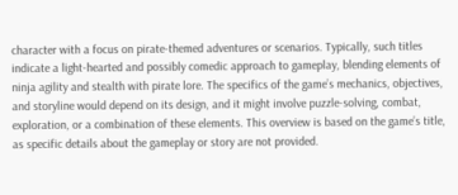character with a focus on pirate-themed adventures or scenarios. Typically, such titles indicate a light-hearted and possibly comedic approach to gameplay, blending elements of ninja agility and stealth with pirate lore. The specifics of the game’s mechanics, objectives, and storyline would depend on its design, and it might involve puzzle-solving, combat, exploration, or a combination of these elements. This overview is based on the game’s title, as specific details about the gameplay or story are not provided.